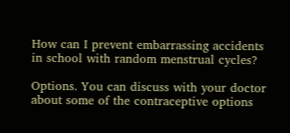How can I prevent embarrassing accidents in school with random menstrual cycles?

Options. You can discuss with your doctor about some of the contraceptive options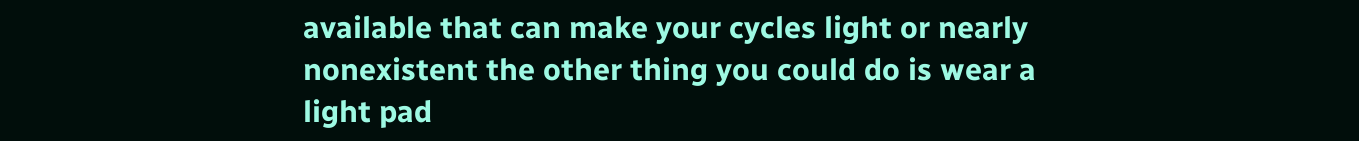available that can make your cycles light or nearly nonexistent the other thing you could do is wear a light pad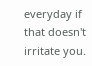everyday if that doesn't irritate you.